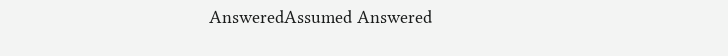AnsweredAssumed Answered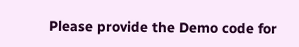Please provide the Demo code for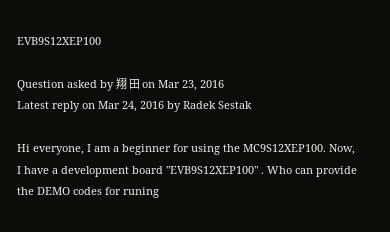EVB9S12XEP100

Question asked by 翔 田 on Mar 23, 2016
Latest reply on Mar 24, 2016 by Radek Sestak

Hi everyone, I am a beginner for using the MC9S12XEP100. Now, I have a development board "EVB9S12XEP100" . Who can provide the DEMO codes for runing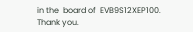in the  board of  EVB9S12XEP100. Thank you.